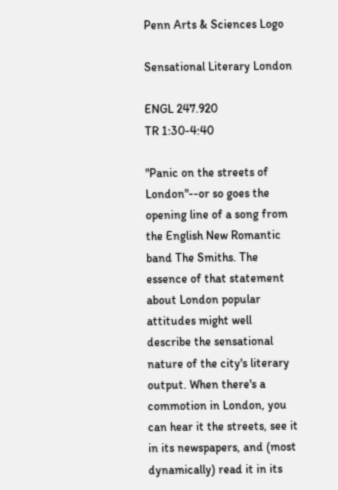Penn Arts & Sciences Logo

Sensational Literary London

ENGL 247.920
TR 1:30-4:40

"Panic on the streets of London"--or so goes the opening line of a song from the English New Romantic band The Smiths. The essence of that statement about London popular attitudes might well describe the sensational nature of the city's literary output. When there's a commotion in London, you can hear it the streets, see it in its newspapers, and (most dynamically) read it in its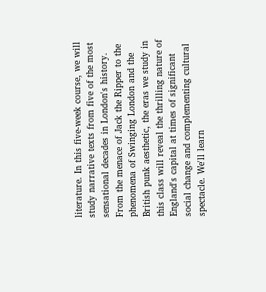literature. In this five-week course, we will study narrative texts from five of the most sensational decades in London's history. From the menace of Jack the Ripper to the phenomena of Swinging London and the British punk aesthetic, the eras we study in this class will reveal the thrilling nature of England's capital at times of significant social change and complementing cultural spectacle. We'll learn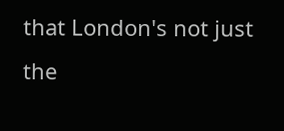that London's not just the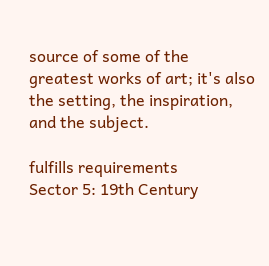source of some of the greatest works of art; it's also the setting, the inspiration, and the subject.

fulfills requirements
Sector 5: 19th Century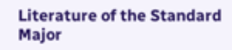Literature of the Standard Major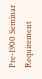Pre-1900 Seminar Requirement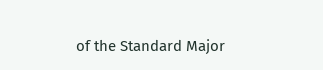of the Standard Major